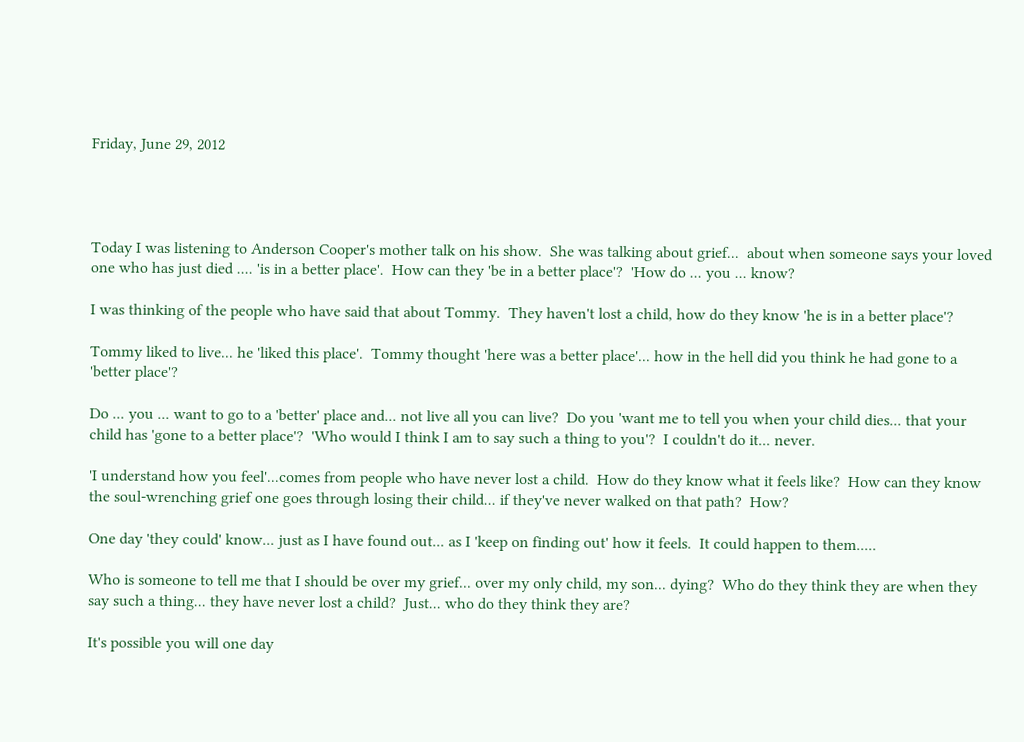Friday, June 29, 2012




Today I was listening to Anderson Cooper's mother talk on his show.  She was talking about grief...  about when someone says your loved one who has just died .... 'is in a better place'.  How can they 'be in a better place'?  'How do ... you ... know?

I was thinking of the people who have said that about Tommy.  They haven't lost a child, how do they know 'he is in a better place'?

Tommy liked to live... he 'liked this place'.  Tommy thought 'here was a better place'... how in the hell did you think he had gone to a 'better place'?

Do ... you ... want to go to a 'better' place and... not live all you can live?  Do you 'want me to tell you when your child dies... that your child has 'gone to a better place'?  'Who would I think I am to say such a thing to you'?  I couldn't do it... never.

'I understand how you feel'...comes from people who have never lost a child.  How do they know what it feels like?  How can they know the soul-wrenching grief one goes through losing their child... if they've never walked on that path?  How?

One day 'they could' know... just as I have found out... as I 'keep on finding out' how it feels.  It could happen to them.....

Who is someone to tell me that I should be over my grief... over my only child, my son... dying?  Who do they think they are when they say such a thing... they have never lost a child?  Just... who do they think they are?

It's possible you will one day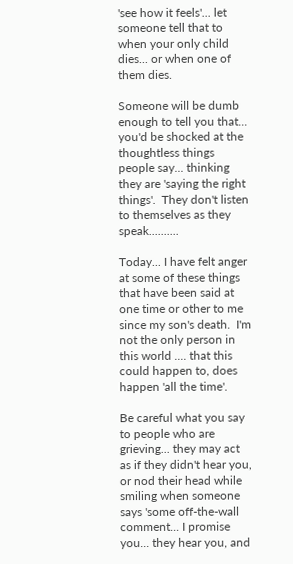'see how it feels'... let someone tell that to when your only child dies... or when one of them dies.

Someone will be dumb enough to tell you that... you'd be shocked at the thoughtless things people say... thinking they are 'saying the right things'.  They don't listen to themselves as they speak..........

Today... I have felt anger at some of these things that have been said at one time or other to me since my son's death.  I'm not the only person in this world .... that this could happen to, does happen 'all the time'.

Be careful what you say to people who are grieving... they may act as if they didn't hear you, or nod their head while smiling when someone says 'some off-the-wall comment... I promise you... they hear you, and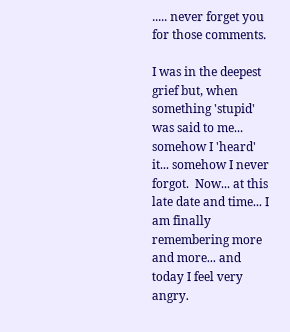..... never forget you for those comments.

I was in the deepest grief but, when something 'stupid' was said to me... somehow I 'heard' it... somehow I never forgot.  Now... at this late date and time... I am finally remembering more and more... and today I feel very angry.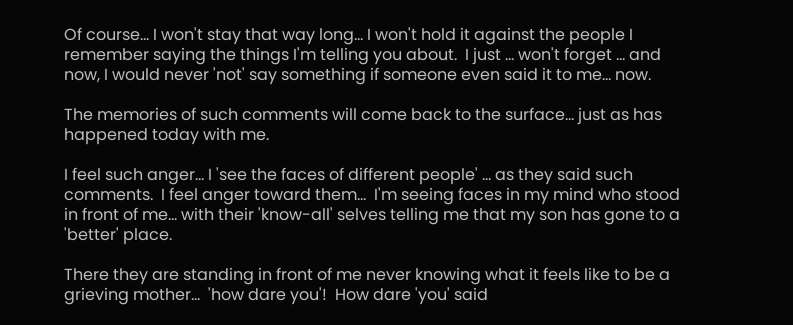Of course... I won't stay that way long... I won't hold it against the people I remember saying the things I'm telling you about.  I just ... won't forget ... and now, I would never 'not' say something if someone even said it to me... now.

The memories of such comments will come back to the surface... just as has happened today with me.

I feel such anger... I 'see the faces of different people' ... as they said such comments.  I feel anger toward them...  I'm seeing faces in my mind who stood in front of me... with their 'know-all' selves telling me that my son has gone to a 'better' place.

There they are standing in front of me never knowing what it feels like to be a grieving mother...  'how dare you'!  How dare 'you' said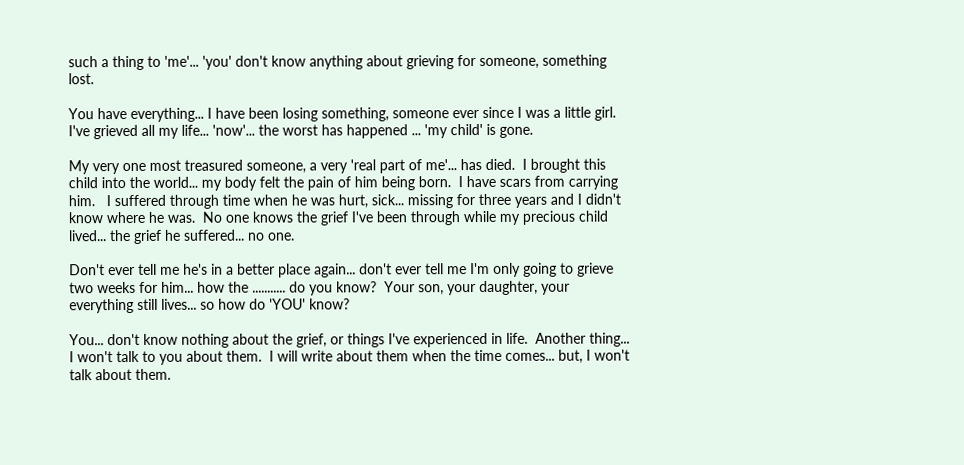such a thing to 'me'... 'you' don't know anything about grieving for someone, something lost.

You have everything... I have been losing something, someone ever since I was a little girl.  I've grieved all my life... 'now'... the worst has happened ... 'my child' is gone.

My very one most treasured someone, a very 'real part of me'... has died.  I brought this child into the world... my body felt the pain of him being born.  I have scars from carrying him.   I suffered through time when he was hurt, sick... missing for three years and I didn't know where he was.  No one knows the grief I've been through while my precious child lived... the grief he suffered... no one.

Don't ever tell me he's in a better place again... don't ever tell me I'm only going to grieve two weeks for him... how the ........... do you know?  Your son, your daughter, your everything still lives... so how do 'YOU' know?

You... don't know nothing about the grief, or things I've experienced in life.  Another thing... I won't talk to you about them.  I will write about them when the time comes... but, I won't talk about them.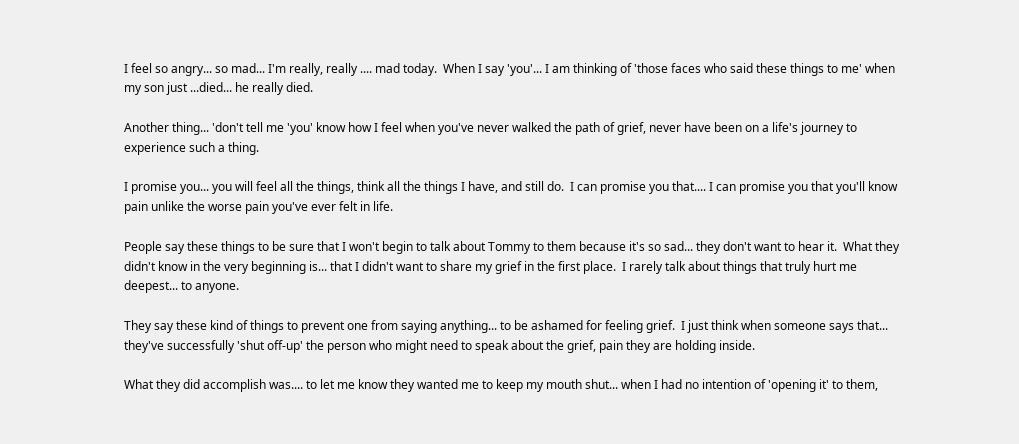I feel so angry... so mad... I'm really, really .... mad today.  When I say 'you'... I am thinking of 'those faces who said these things to me' when my son just ...died... he really died.

Another thing... 'don't tell me 'you' know how I feel when you've never walked the path of grief, never have been on a life's journey to experience such a thing.

I promise you... you will feel all the things, think all the things I have, and still do.  I can promise you that.... I can promise you that you'll know pain unlike the worse pain you've ever felt in life.

People say these things to be sure that I won't begin to talk about Tommy to them because it's so sad... they don't want to hear it.  What they didn't know in the very beginning is... that I didn't want to share my grief in the first place.  I rarely talk about things that truly hurt me deepest... to anyone.

They say these kind of things to prevent one from saying anything... to be ashamed for feeling grief.  I just think when someone says that... they've successfully 'shut off-up' the person who might need to speak about the grief, pain they are holding inside.

What they did accomplish was.... to let me know they wanted me to keep my mouth shut... when I had no intention of 'opening it' to them,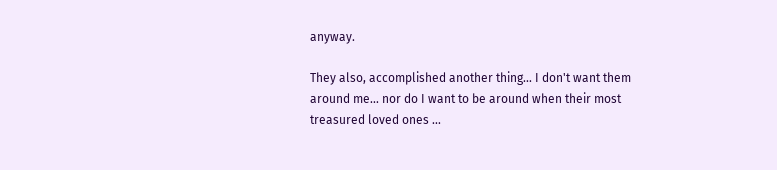anyway.

They also, accomplished another thing... I don't want them around me... nor do I want to be around when their most treasured loved ones ...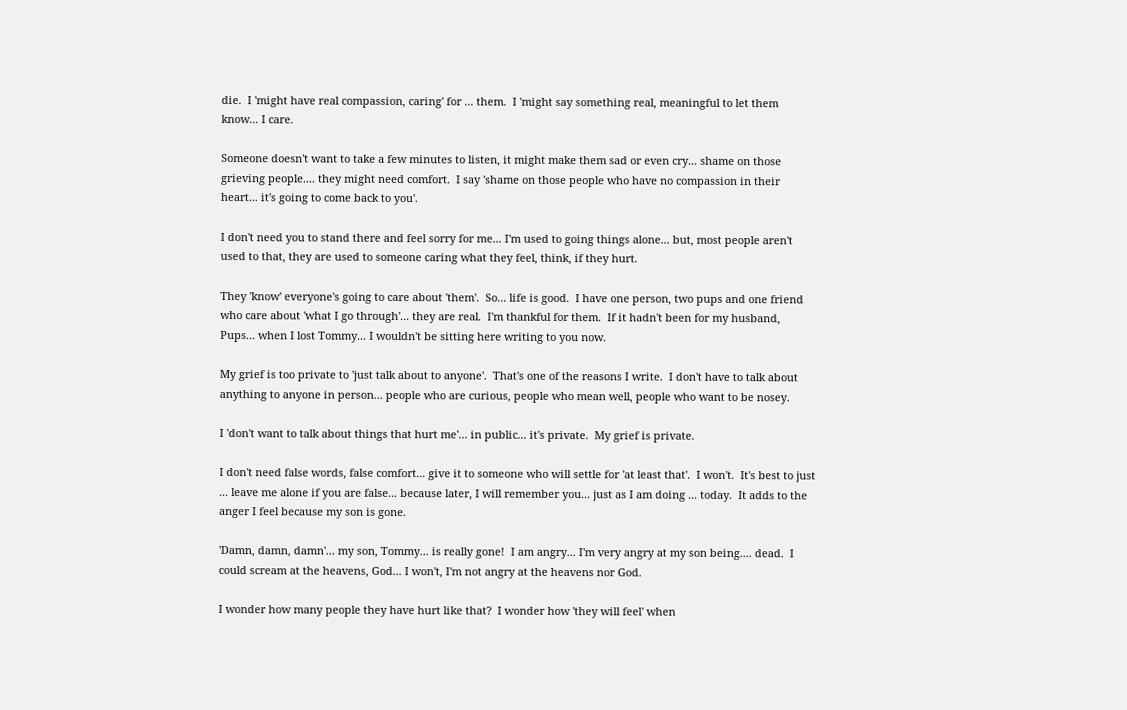die.  I 'might have real compassion, caring' for ... them.  I 'might say something real, meaningful to let them know... I care.

Someone doesn't want to take a few minutes to listen, it might make them sad or even cry... shame on those grieving people.... they might need comfort.  I say 'shame on those people who have no compassion in their heart... it's going to come back to you'.

I don't need you to stand there and feel sorry for me... I'm used to going things alone... but, most people aren't used to that, they are used to someone caring what they feel, think, if they hurt.

They 'know' everyone's going to care about 'them'.  So... life is good.  I have one person, two pups and one friend who care about 'what I go through'... they are real.  I'm thankful for them.  If it hadn't been for my husband, Pups... when I lost Tommy... I wouldn't be sitting here writing to you now.

My grief is too private to 'just talk about to anyone'.  That's one of the reasons I write.  I don't have to talk about anything to anyone in person... people who are curious, people who mean well, people who want to be nosey.

I 'don't want to talk about things that hurt me'... in public... it's private.  My grief is private.

I don't need false words, false comfort... give it to someone who will settle for 'at least that'.  I won't.  It's best to just ... leave me alone if you are false... because later, I will remember you... just as I am doing ... today.  It adds to the anger I feel because my son is gone.

'Damn, damn, damn'... my son, Tommy... is really gone!  I am angry... I'm very angry at my son being.... dead.  I could scream at the heavens, God... I won't, I'm not angry at the heavens nor God.

I wonder how many people they have hurt like that?  I wonder how 'they will feel' when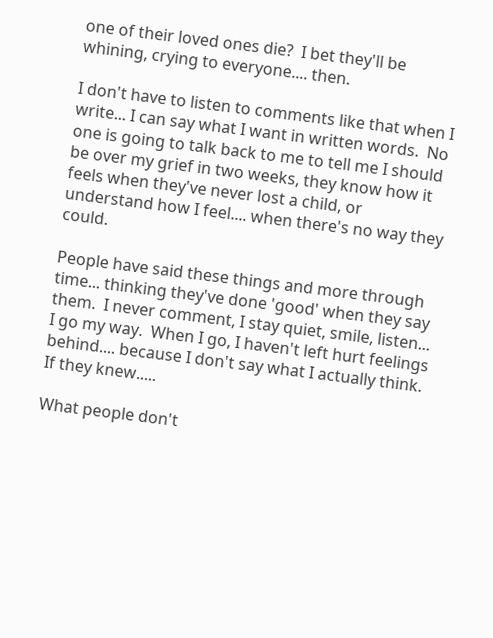one of their loved ones die?  I bet they'll be whining, crying to everyone.... then.

I don't have to listen to comments like that when I write... I can say what I want in written words.  No one is going to talk back to me to tell me I should be over my grief in two weeks, they know how it feels when they've never lost a child, or understand how I feel.... when there's no way they could.

People have said these things and more through time... thinking they've done 'good' when they say them.  I never comment, I stay quiet, smile, listen... I go my way.  When I go, I haven't left hurt feelings behind.... because I don't say what I actually think.  If they knew.....

What people don't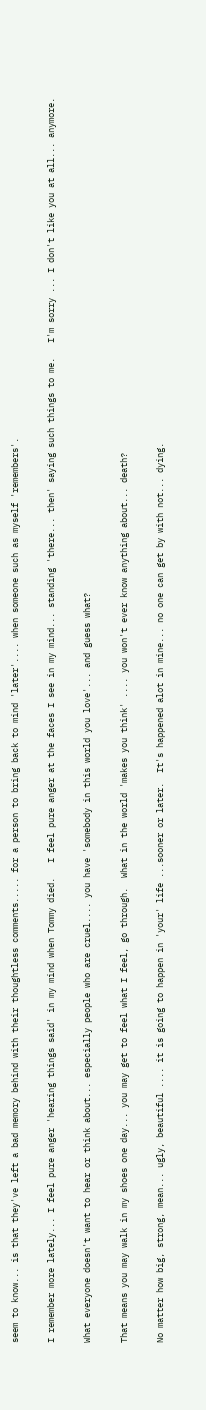seem to know... is that they've left a bad memory behind with their thoughtless comments..... for a person to bring back to mind 'later'.... when someone such as myself 'remembers'.

I remember more lately... I feel pure anger 'hearing things said' in my mind when Tommy died.   I feel pure anger at the faces I see in my mind... standing 'there... then' saying such things to me.   I'm sorry ... I don't like you at all... anymore.

What everyone doesn't want to hear or think about... especially people who are cruel.... you have 'somebody in this world you love'... and guess what?

That means you may walk in my shoes one day... you may get to feel what I feel, go through.  What in the world 'makes you think' .... you won't ever know anything about... death?

No matter how big, strong, mean... ugly, beautiful .... it is going to happen in 'your' life ...sooner or later.  It's happened alot in mine... no one can get by with not... dying.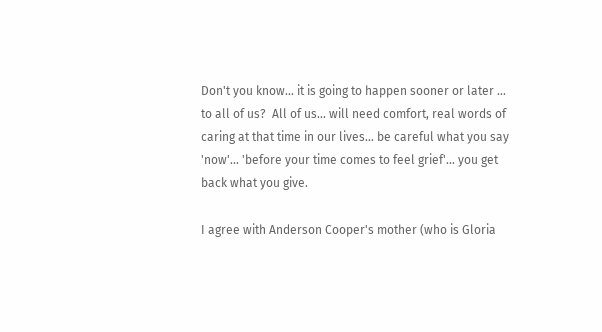Don't you know... it is going to happen sooner or later ... to all of us?  All of us... will need comfort, real words of caring at that time in our lives... be careful what you say 'now'... 'before your time comes to feel grief'... you get back what you give.

I agree with Anderson Cooper's mother (who is Gloria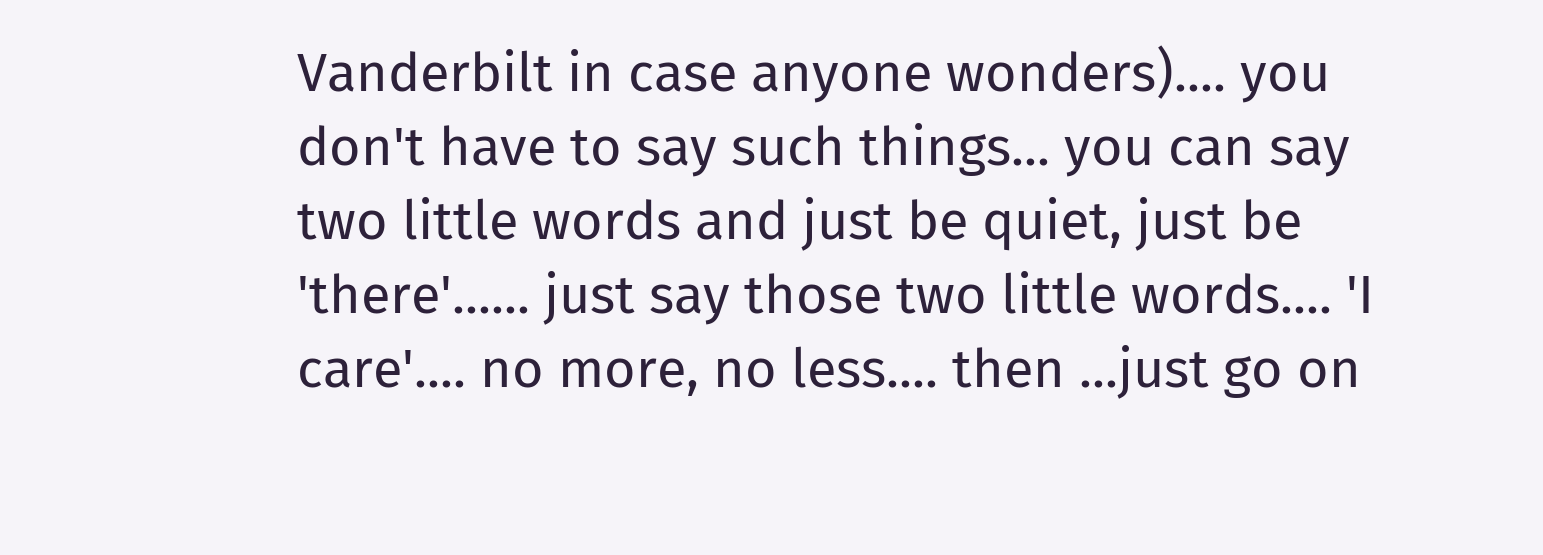Vanderbilt in case anyone wonders).... you don't have to say such things... you can say two little words and just be quiet, just be 'there'...... just say those two little words.... 'I care'.... no more, no less.... then ...just go on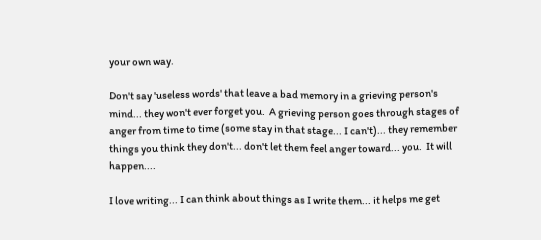your own way.

Don't say 'useless words' that leave a bad memory in a grieving person's mind... they won't ever forget you.  A grieving person goes through stages of anger from time to time (some stay in that stage... I can't)... they remember things you think they don't... don't let them feel anger toward... you.  It will happen....

I love writing... I can think about things as I write them... it helps me get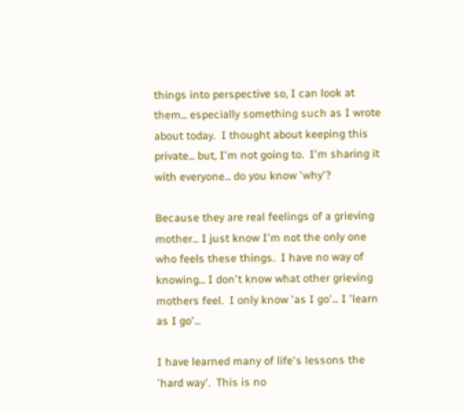things into perspective so, I can look at them... especially something such as I wrote about today.  I thought about keeping this private... but, I'm not going to.  I'm sharing it with everyone... do you know 'why'?

Because they are real feelings of a grieving mother... I just know I'm not the only one who feels these things.  I have no way of knowing... I don't know what other grieving mothers feel.  I only know 'as I go'... I 'learn as I go'...

I have learned many of life's lessons the 'hard way'.  This is no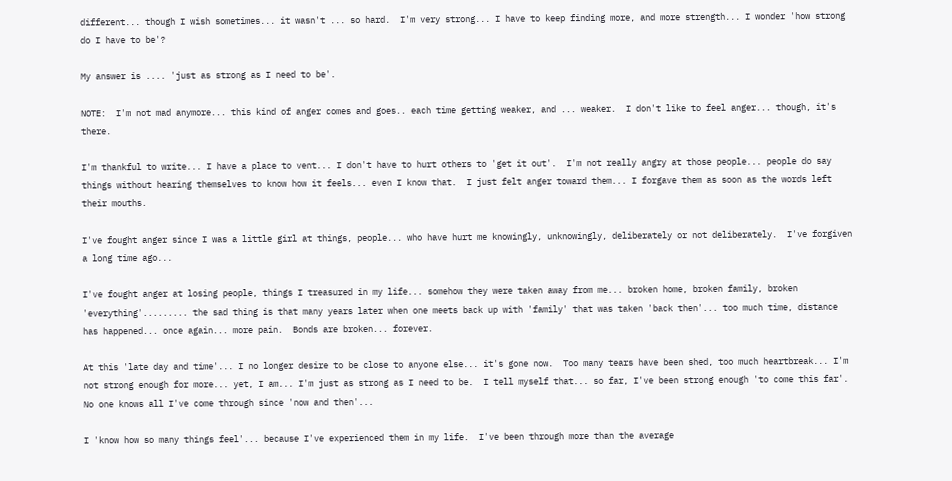different... though I wish sometimes... it wasn't ... so hard.  I'm very strong... I have to keep finding more, and more strength... I wonder 'how strong do I have to be'?

My answer is .... 'just as strong as I need to be'.

NOTE:  I'm not mad anymore... this kind of anger comes and goes.. each time getting weaker, and ... weaker.  I don't like to feel anger... though, it's there.

I'm thankful to write... I have a place to vent... I don't have to hurt others to 'get it out'.  I'm not really angry at those people... people do say things without hearing themselves to know how it feels... even I know that.  I just felt anger toward them... I forgave them as soon as the words left their mouths.

I've fought anger since I was a little girl at things, people... who have hurt me knowingly, unknowingly, deliberately or not deliberately.  I've forgiven a long time ago...

I've fought anger at losing people, things I treasured in my life... somehow they were taken away from me... broken home, broken family, broken 'everything'......... the sad thing is that many years later when one meets back up with 'family' that was taken 'back then'... too much time, distance has happened... once again... more pain.  Bonds are broken... forever.

At this 'late day and time'... I no longer desire to be close to anyone else... it's gone now.  Too many tears have been shed, too much heartbreak... I'm not strong enough for more... yet, I am... I'm just as strong as I need to be.  I tell myself that... so far, I've been strong enough 'to come this far'.  No one knows all I've come through since 'now and then'...

I 'know how so many things feel'... because I've experienced them in my life.  I've been through more than the average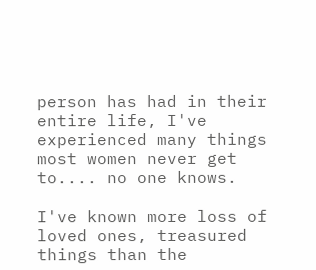person has had in their entire life, I've experienced many things most women never get to.... no one knows.

I've known more loss of loved ones, treasured things than the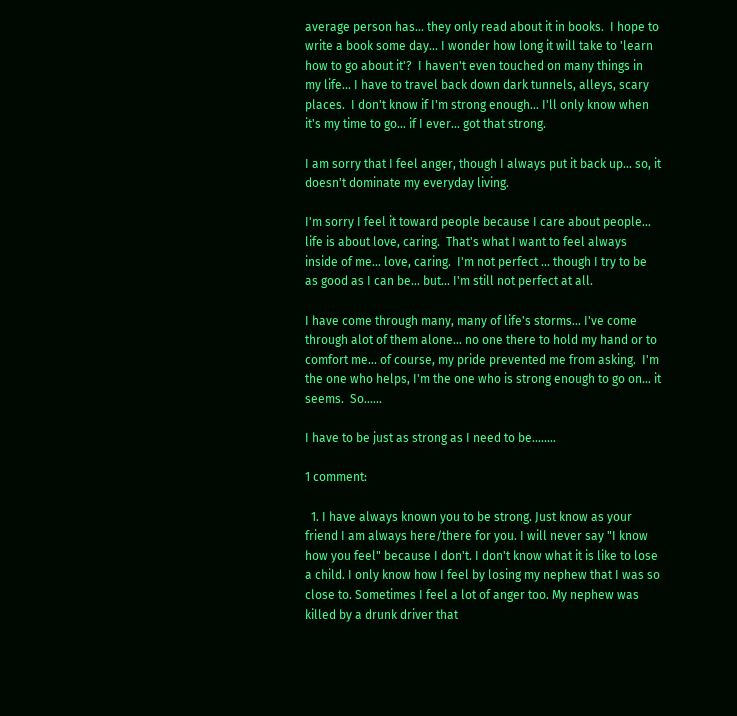average person has... they only read about it in books.  I hope to write a book some day... I wonder how long it will take to 'learn how to go about it'?  I haven't even touched on many things in my life... I have to travel back down dark tunnels, alleys, scary places.  I don't know if I'm strong enough... I'll only know when it's my time to go... if I ever... got that strong.

I am sorry that I feel anger, though I always put it back up... so, it doesn't dominate my everyday living.

I'm sorry I feel it toward people because I care about people... life is about love, caring.  That's what I want to feel always inside of me... love, caring.  I'm not perfect ... though I try to be as good as I can be... but... I'm still not perfect at all.

I have come through many, many of life's storms... I've come through alot of them alone... no one there to hold my hand or to comfort me... of course, my pride prevented me from asking.  I'm the one who helps, I'm the one who is strong enough to go on... it seems.  So......

I have to be just as strong as I need to be........

1 comment:

  1. I have always known you to be strong. Just know as your friend I am always here/there for you. I will never say "I know how you feel" because I don't. I don't know what it is like to lose a child. I only know how I feel by losing my nephew that I was so close to. Sometimes I feel a lot of anger too. My nephew was killed by a drunk driver that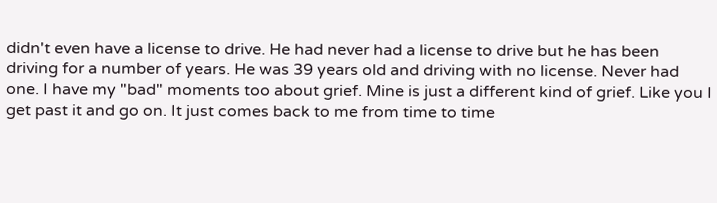didn't even have a license to drive. He had never had a license to drive but he has been driving for a number of years. He was 39 years old and driving with no license. Never had one. I have my "bad" moments too about grief. Mine is just a different kind of grief. Like you I get past it and go on. It just comes back to me from time to time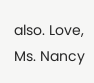also. Love, Ms. Nancy